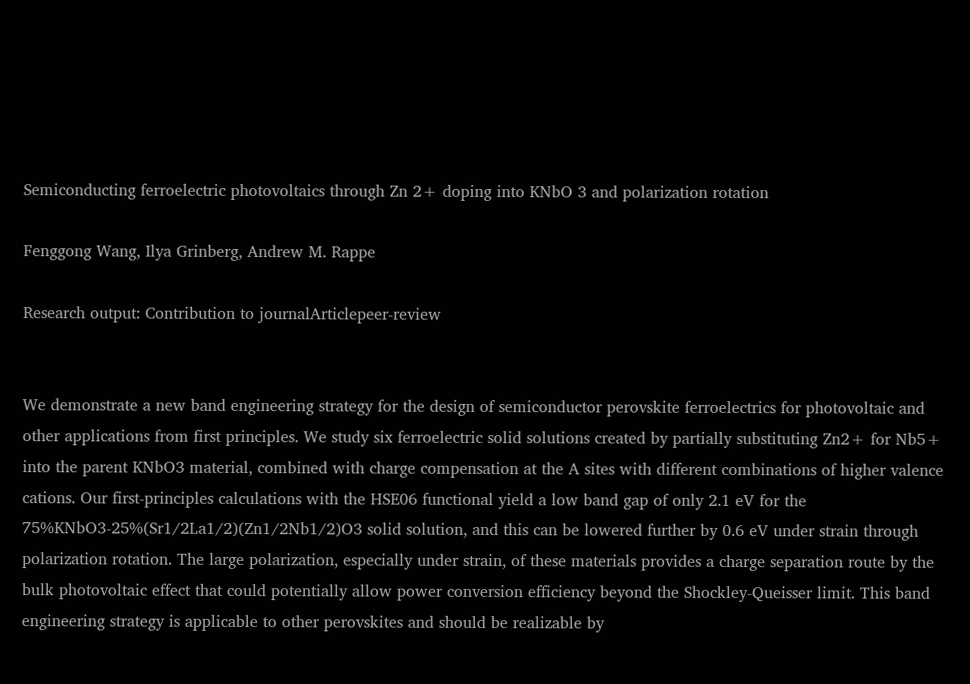Semiconducting ferroelectric photovoltaics through Zn 2+ doping into KNbO 3 and polarization rotation

Fenggong Wang, Ilya Grinberg, Andrew M. Rappe

Research output: Contribution to journalArticlepeer-review


We demonstrate a new band engineering strategy for the design of semiconductor perovskite ferroelectrics for photovoltaic and other applications from first principles. We study six ferroelectric solid solutions created by partially substituting Zn2+ for Nb5+ into the parent KNbO3 material, combined with charge compensation at the A sites with different combinations of higher valence cations. Our first-principles calculations with the HSE06 functional yield a low band gap of only 2.1 eV for the 75%KNbO3-25%(Sr1/2La1/2)(Zn1/2Nb1/2)O3 solid solution, and this can be lowered further by 0.6 eV under strain through polarization rotation. The large polarization, especially under strain, of these materials provides a charge separation route by the bulk photovoltaic effect that could potentially allow power conversion efficiency beyond the Shockley-Queisser limit. This band engineering strategy is applicable to other perovskites and should be realizable by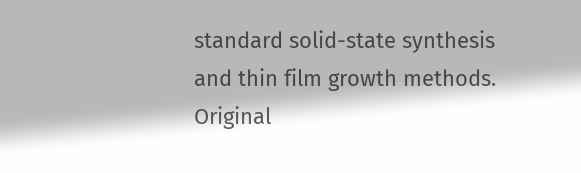standard solid-state synthesis and thin film growth methods.
Original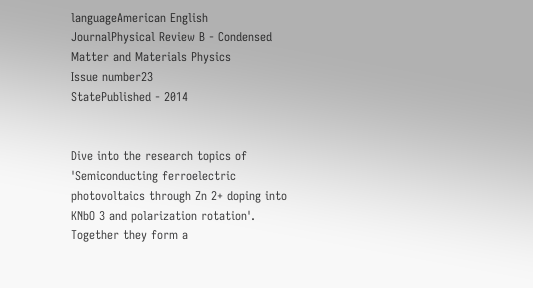languageAmerican English
JournalPhysical Review B - Condensed Matter and Materials Physics
Issue number23
StatePublished - 2014


Dive into the research topics of 'Semiconducting ferroelectric photovoltaics through Zn 2+ doping into KNbO 3 and polarization rotation'. Together they form a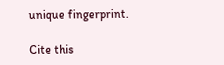unique fingerprint.

Cite this